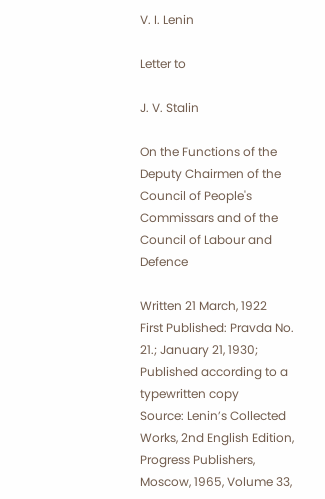V. I. Lenin

Letter to

J. V. Stalin

On the Functions of the Deputy Chairmen of the Council of People's Commissars and of the Council of Labour and Defence

Written 21 March, 1922
First Published: Pravda No. 21.; January 21, 1930; Published according to a typewritten copy
Source: Lenin’s Collected Works, 2nd English Edition, Progress Publishers, Moscow, 1965, Volume 33,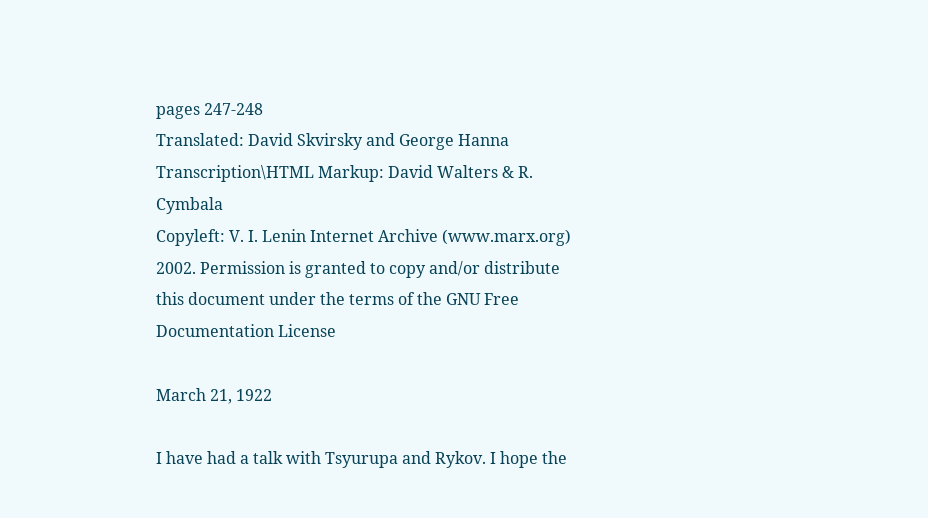pages 247-248
Translated: David Skvirsky and George Hanna
Transcription\HTML Markup: David Walters & R. Cymbala
Copyleft: V. I. Lenin Internet Archive (www.marx.org) 2002. Permission is granted to copy and/or distribute this document under the terms of the GNU Free Documentation License

March 21, 1922

I have had a talk with Tsyurupa and Rykov. I hope the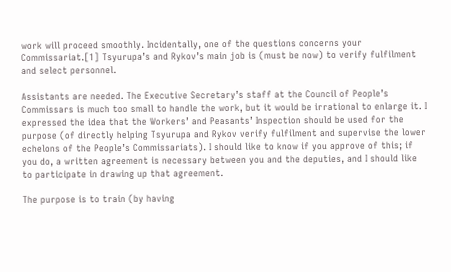work will proceed smoothly. Incidentally, one of the questions concerns your Commissariat.[1] Tsyurupa’s and Rykov’s main job is (must be now) to verify fulfilment and select personnel.

Assistants are needed. The Executive Secretary’s staff at the Council of People’s Commissars is much too small to handle the work, but it would be irrational to enlarge it. I expressed the idea that the Workers’ and Peasants’ Inspection should be used for the purpose (of directly helping Tsyurupa and Rykov verify fulfilment and supervise the lower echelons of the People’s Commissariats). I should like to know if you approve of this; if you do, a written agreement is necessary between you and the deputies, and I should like to participate in drawing up that agreement.

The purpose is to train (by having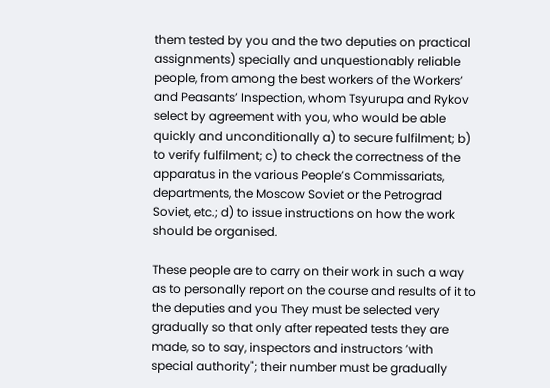them tested by you and the two deputies on practical assignments) specially and unquestionably reliable people, from among the best workers of the Workers’ and Peasants’ Inspection, whom Tsyurupa and Rykov select by agreement with you, who would be able quickly and unconditionally a) to secure fulfilment; b) to verify fulfilment; c) to check the correctness of the apparatus in the various People’s Commissariats, departments, the Moscow Soviet or the Petrograd Soviet, etc.; d) to issue instructions on how the work should be organised.

These people are to carry on their work in such a way as to personally report on the course and results of it to the deputies and you They must be selected very gradually so that only after repeated tests they are made, so to say, inspectors and instructors ’with special authority"; their number must be gradually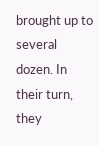brought up to several dozen. In their turn, they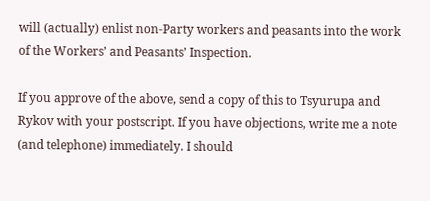will (actually) enlist non-Party workers and peasants into the work of the Workers’ and Peasants’ Inspection.

If you approve of the above, send a copy of this to Tsyurupa and Rykov with your postscript. If you have objections, write me a note (and telephone) immediately. I should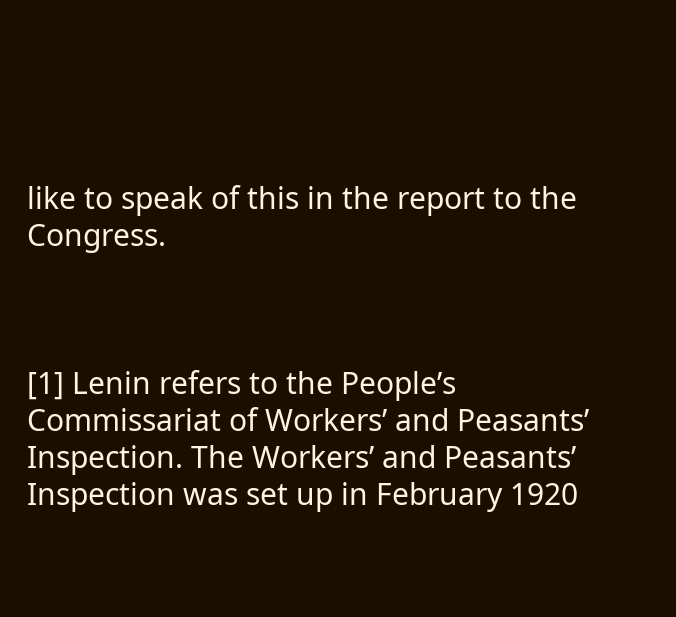like to speak of this in the report to the Congress.



[1] Lenin refers to the People’s Commissariat of Workers’ and Peasants’ Inspection. The Workers’ and Peasants’ Inspection was set up in February 1920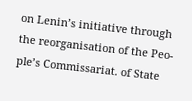on Lenin’s initiative through the reorganisation of the Peo-ple’s Commissariat. of State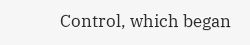Control, which began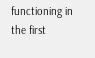functioning in the first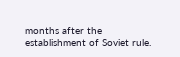months after the establishment of Soviet rule.